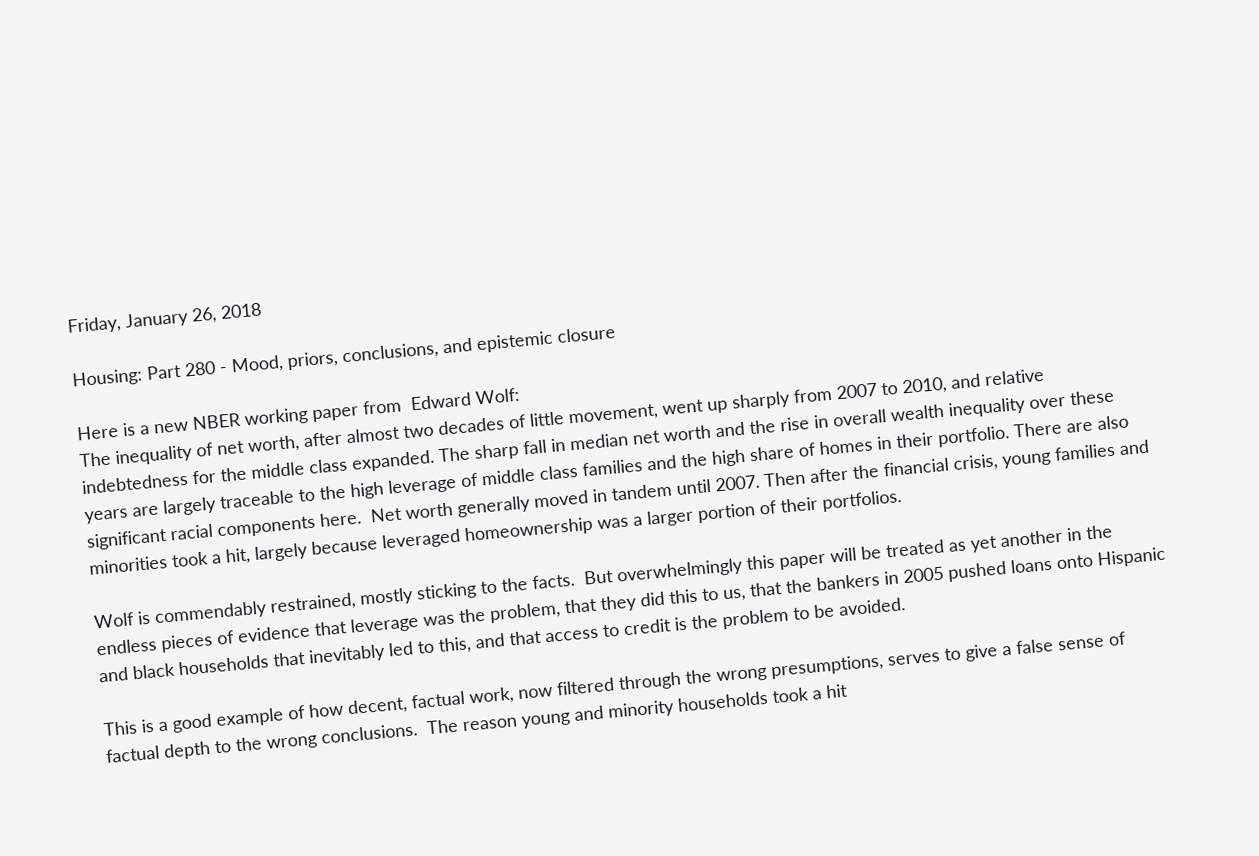Friday, January 26, 2018

Housing: Part 280 - Mood, priors, conclusions, and epistemic closure

Here is a new NBER working paper from  Edward Wolf:
The inequality of net worth, after almost two decades of little movement, went up sharply from 2007 to 2010, and relative indebtedness for the middle class expanded. The sharp fall in median net worth and the rise in overall wealth inequality over these years are largely traceable to the high leverage of middle class families and the high share of homes in their portfolio. There are also significant racial components here.  Net worth generally moved in tandem until 2007. Then after the financial crisis, young families and minorities took a hit, largely because leveraged homeownership was a larger portion of their portfolios.

Wolf is commendably restrained, mostly sticking to the facts.  But overwhelmingly this paper will be treated as yet another in the endless pieces of evidence that leverage was the problem, that they did this to us, that the bankers in 2005 pushed loans onto Hispanic and black households that inevitably led to this, and that access to credit is the problem to be avoided.

This is a good example of how decent, factual work, now filtered through the wrong presumptions, serves to give a false sense of factual depth to the wrong conclusions.  The reason young and minority households took a hit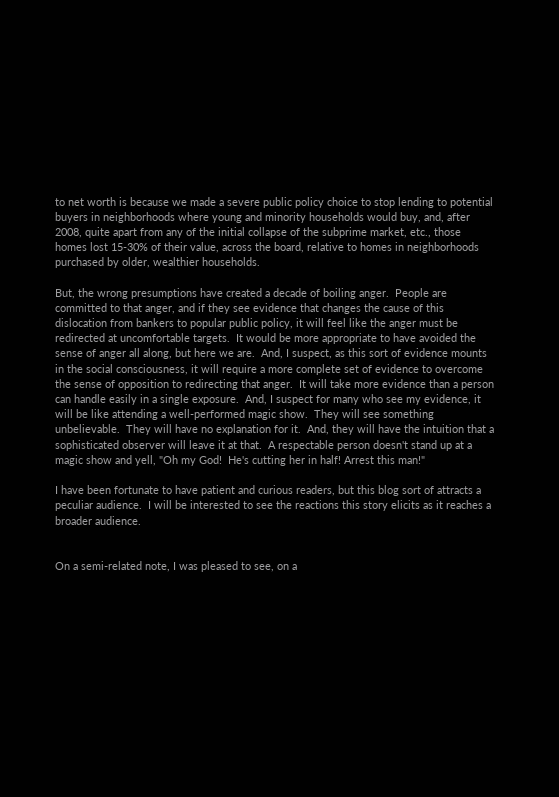to net worth is because we made a severe public policy choice to stop lending to potential buyers in neighborhoods where young and minority households would buy, and, after 2008, quite apart from any of the initial collapse of the subprime market, etc., those homes lost 15-30% of their value, across the board, relative to homes in neighborhoods purchased by older, wealthier households.

But, the wrong presumptions have created a decade of boiling anger.  People are committed to that anger, and if they see evidence that changes the cause of this dislocation from bankers to popular public policy, it will feel like the anger must be redirected at uncomfortable targets.  It would be more appropriate to have avoided the sense of anger all along, but here we are.  And, I suspect, as this sort of evidence mounts in the social consciousness, it will require a more complete set of evidence to overcome the sense of opposition to redirecting that anger.  It will take more evidence than a person can handle easily in a single exposure.  And, I suspect for many who see my evidence, it will be like attending a well-performed magic show.  They will see something unbelievable.  They will have no explanation for it.  And, they will have the intuition that a sophisticated observer will leave it at that.  A respectable person doesn't stand up at a magic show and yell, "Oh my God!  He's cutting her in half! Arrest this man!"

I have been fortunate to have patient and curious readers, but this blog sort of attracts a peculiar audience.  I will be interested to see the reactions this story elicits as it reaches a broader audience.


On a semi-related note, I was pleased to see, on a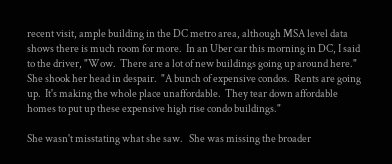recent visit, ample building in the DC metro area, although MSA level data shows there is much room for more.  In an Uber car this morning in DC, I said to the driver, "Wow.  There are a lot of new buildings going up around here."  She shook her head in despair.  "A bunch of expensive condos.  Rents are going up.  It's making the whole place unaffordable.  They tear down affordable homes to put up these expensive high rise condo buildings."

She wasn't misstating what she saw.   She was missing the broader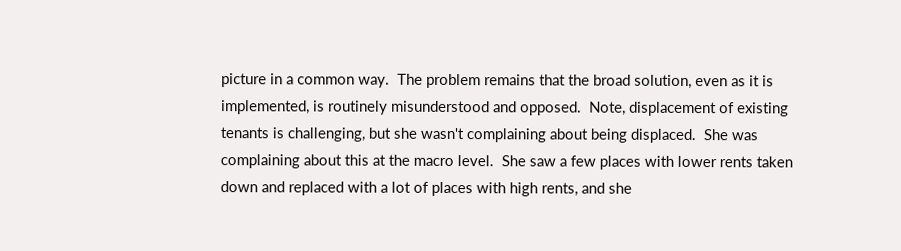picture in a common way.  The problem remains that the broad solution, even as it is implemented, is routinely misunderstood and opposed.  Note, displacement of existing tenants is challenging, but she wasn't complaining about being displaced.  She was complaining about this at the macro level.  She saw a few places with lower rents taken down and replaced with a lot of places with high rents, and she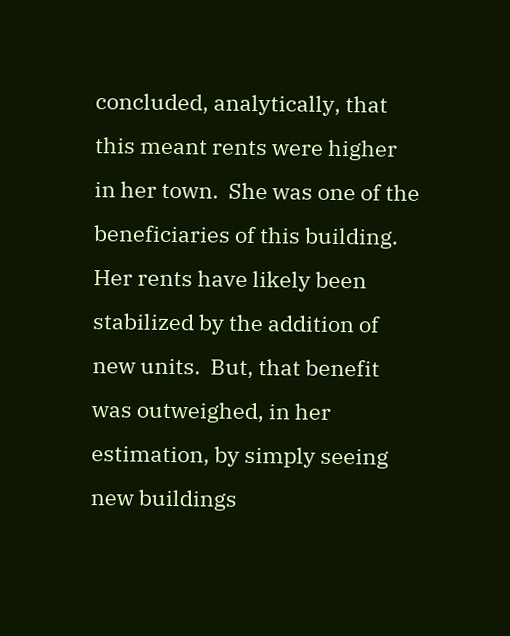concluded, analytically, that this meant rents were higher in her town.  She was one of the beneficiaries of this building.  Her rents have likely been stabilized by the addition of new units.  But, that benefit was outweighed, in her estimation, by simply seeing new buildings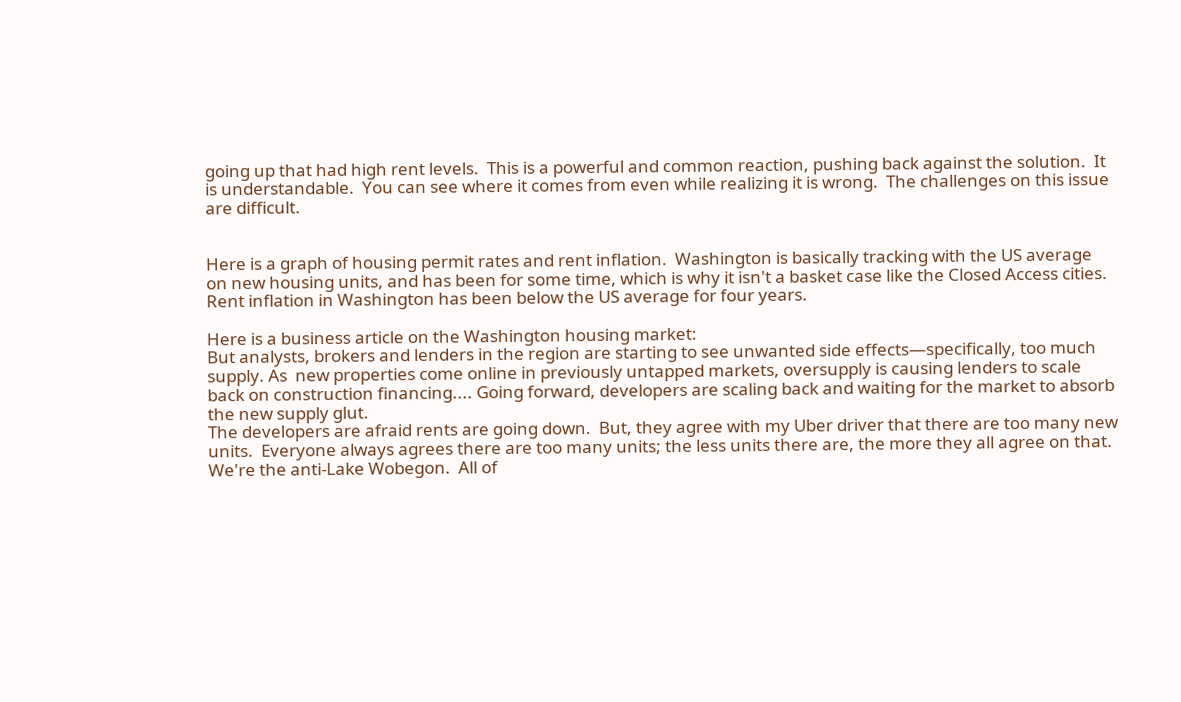going up that had high rent levels.  This is a powerful and common reaction, pushing back against the solution.  It is understandable.  You can see where it comes from even while realizing it is wrong.  The challenges on this issue are difficult.


Here is a graph of housing permit rates and rent inflation.  Washington is basically tracking with the US average on new housing units, and has been for some time, which is why it isn't a basket case like the Closed Access cities.  Rent inflation in Washington has been below the US average for four years.

Here is a business article on the Washington housing market:
But analysts, brokers and lenders in the region are starting to see unwanted side effects—specifically, too much supply. As  new properties come online in previously untapped markets, oversupply is causing lenders to scale back on construction financing.... Going forward, developers are scaling back and waiting for the market to absorb the new supply glut.
The developers are afraid rents are going down.  But, they agree with my Uber driver that there are too many new units.  Everyone always agrees there are too many units; the less units there are, the more they all agree on that.  We're the anti-Lake Wobegon.  All of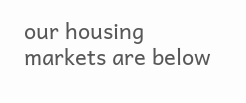our housing markets are below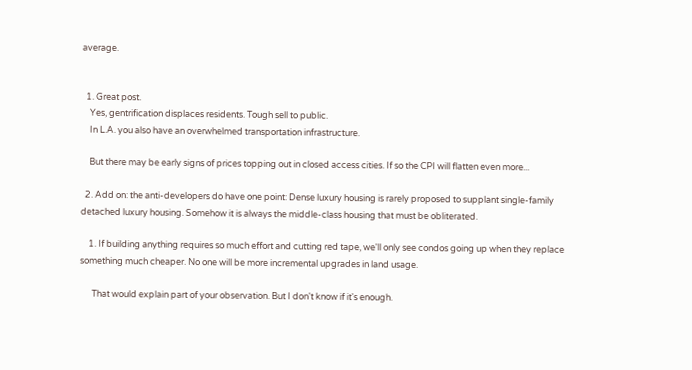average.


  1. Great post.
    Yes, gentrification displaces residents. Tough sell to public.
    In L.A. you also have an overwhelmed transportation infrastructure.

    But there may be early signs of prices topping out in closed access cities. If so the CPI will flatten even more...

  2. Add on: the anti-developers do have one point: Dense luxury housing is rarely proposed to supplant single-family detached luxury housing. Somehow it is always the middle-class housing that must be obliterated.

    1. If building anything requires so much effort and cutting red tape, we'll only see condos going up when they replace something much cheaper. No one will be more incremental upgrades in land usage.

      That would explain part of your observation. But I don't know if it's enough.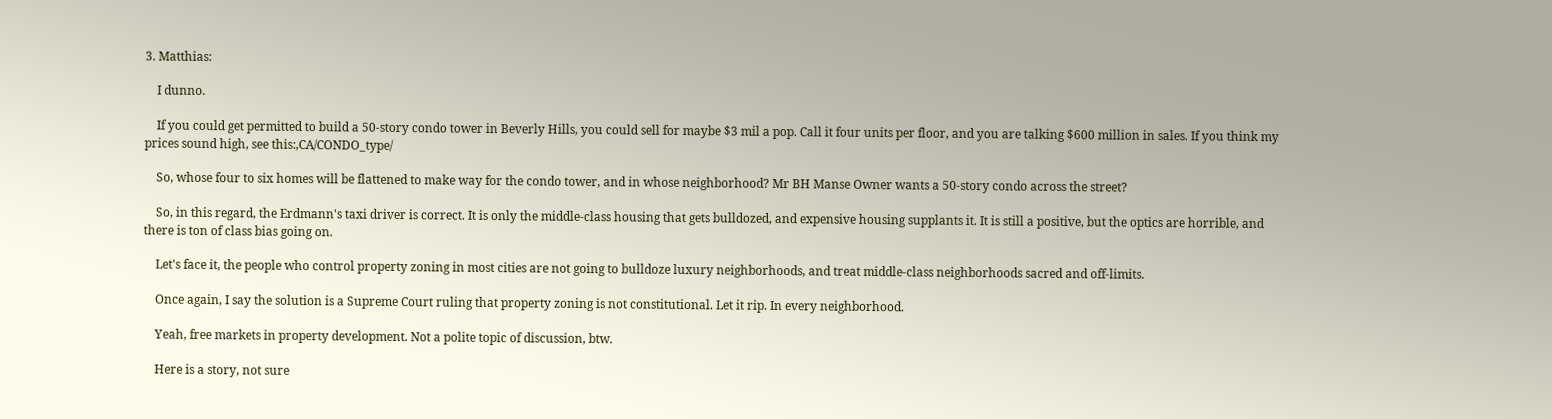3. Matthias:

    I dunno.

    If you could get permitted to build a 50-story condo tower in Beverly Hills, you could sell for maybe $3 mil a pop. Call it four units per floor, and you are talking $600 million in sales. If you think my prices sound high, see this:,CA/CONDO_type/

    So, whose four to six homes will be flattened to make way for the condo tower, and in whose neighborhood? Mr BH Manse Owner wants a 50-story condo across the street?

    So, in this regard, the Erdmann's taxi driver is correct. It is only the middle-class housing that gets bulldozed, and expensive housing supplants it. It is still a positive, but the optics are horrible, and there is ton of class bias going on.

    Let's face it, the people who control property zoning in most cities are not going to bulldoze luxury neighborhoods, and treat middle-class neighborhoods sacred and off-limits.

    Once again, I say the solution is a Supreme Court ruling that property zoning is not constitutional. Let it rip. In every neighborhood.

    Yeah, free markets in property development. Not a polite topic of discussion, btw.

    Here is a story, not sure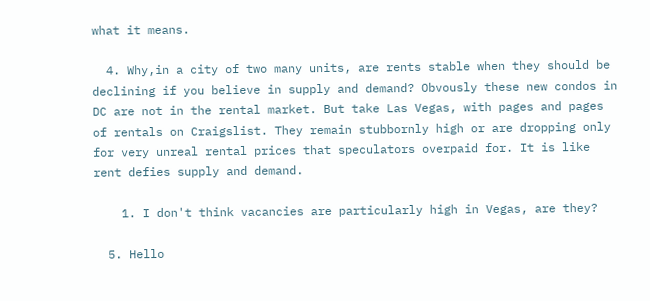what it means.

  4. Why,in a city of two many units, are rents stable when they should be declining if you believe in supply and demand? Obvously these new condos in DC are not in the rental market. But take Las Vegas, with pages and pages of rentals on Craigslist. They remain stubbornly high or are dropping only for very unreal rental prices that speculators overpaid for. It is like rent defies supply and demand.

    1. I don't think vacancies are particularly high in Vegas, are they?

  5. Hello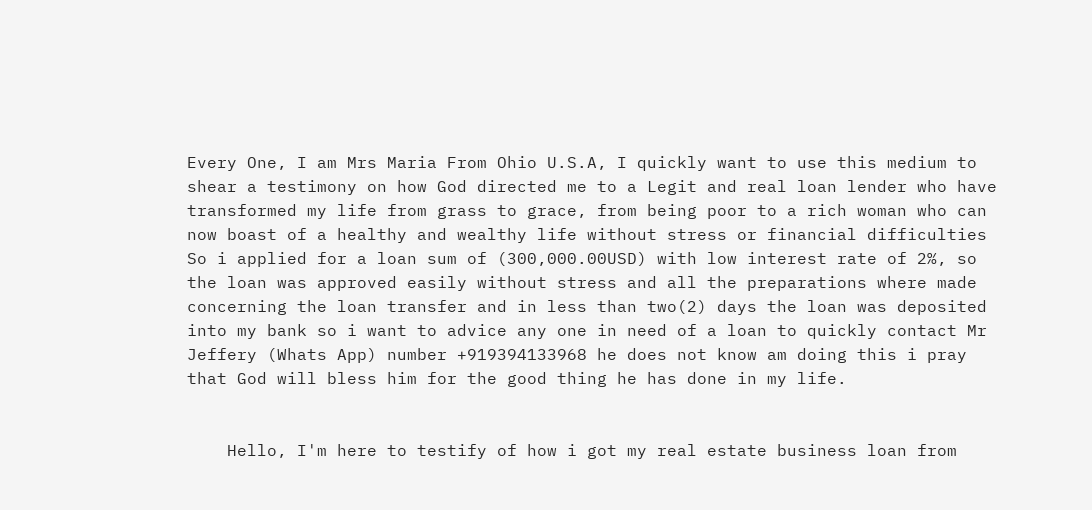Every One, I am Mrs Maria From Ohio U.S.A, I quickly want to use this medium to shear a testimony on how God directed me to a Legit and real loan lender who have transformed my life from grass to grace, from being poor to a rich woman who can now boast of a healthy and wealthy life without stress or financial difficulties So i applied for a loan sum of (300,000.00USD) with low interest rate of 2%, so the loan was approved easily without stress and all the preparations where made concerning the loan transfer and in less than two(2) days the loan was deposited into my bank so i want to advice any one in need of a loan to quickly contact Mr Jeffery (Whats App) number +919394133968 he does not know am doing this i pray that God will bless him for the good thing he has done in my life.


    Hello, I'm here to testify of how i got my real estate business loan from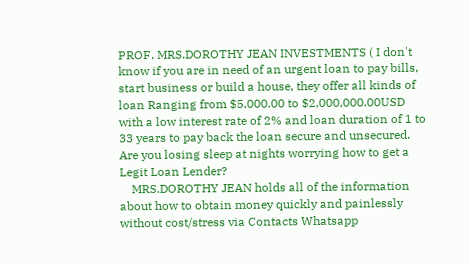PROF. MRS.DOROTHY JEAN INVESTMENTS ( I don't know if you are in need of an urgent loan to pay bills, start business or build a house, they offer all kinds of loan Ranging from $5,000.00 to $2,000,000.00USD with a low interest rate of 2% and loan duration of 1 to 33 years to pay back the loan secure and unsecured. Are you losing sleep at nights worrying how to get a Legit Loan Lender?
    MRS.DOROTHY JEAN holds all of the information about how to obtain money quickly and painlessly without cost/stress via Contacts Whatsapp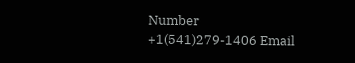Number +1(541)279-1406 Email